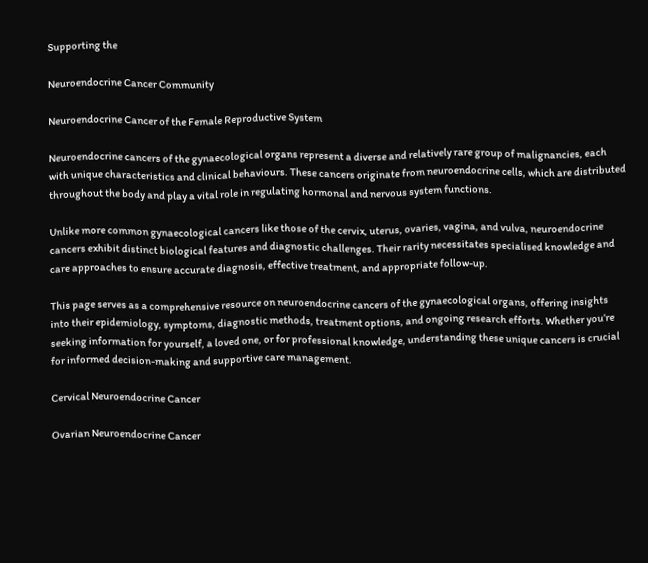Supporting the

Neuroendocrine Cancer Community

Neuroendocrine Cancer of the Female Reproductive System

Neuroendocrine cancers of the gynaecological organs represent a diverse and relatively rare group of malignancies, each with unique characteristics and clinical behaviours. These cancers originate from neuroendocrine cells, which are distributed throughout the body and play a vital role in regulating hormonal and nervous system functions.

Unlike more common gynaecological cancers like those of the cervix, uterus, ovaries, vagina, and vulva, neuroendocrine cancers exhibit distinct biological features and diagnostic challenges. Their rarity necessitates specialised knowledge and care approaches to ensure accurate diagnosis, effective treatment, and appropriate follow-up.

This page serves as a comprehensive resource on neuroendocrine cancers of the gynaecological organs, offering insights into their epidemiology, symptoms, diagnostic methods, treatment options, and ongoing research efforts. Whether you’re seeking information for yourself, a loved one, or for professional knowledge, understanding these unique cancers is crucial for informed decision-making and supportive care management.

Cervical Neuroendocrine Cancer

Ovarian Neuroendocrine Cancer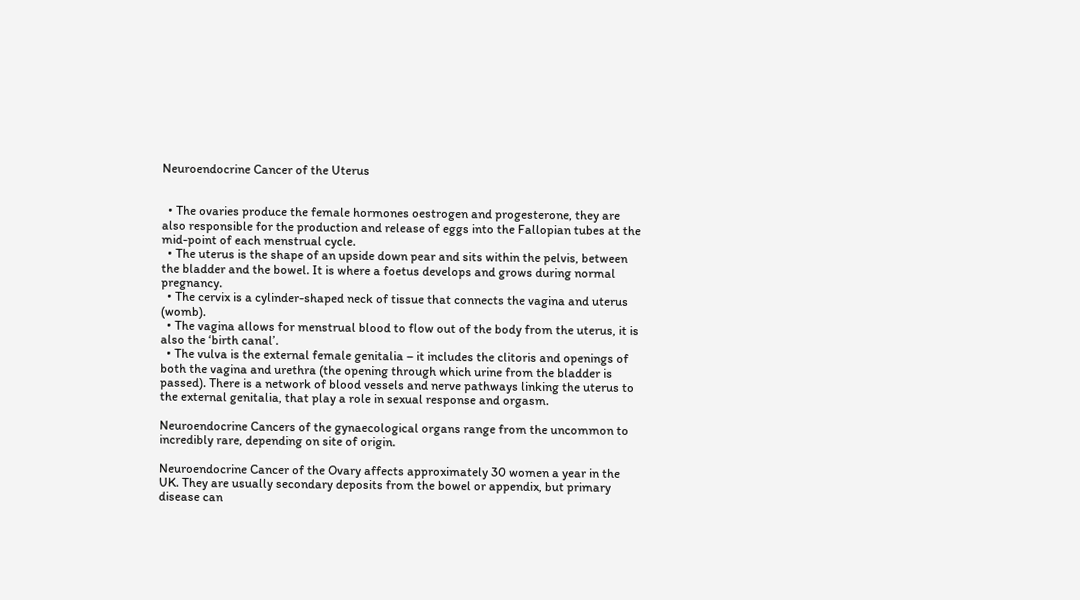Neuroendocrine Cancer of the Uterus


  • The ovaries produce the female hormones oestrogen and progesterone, they are also responsible for the production and release of eggs into the Fallopian tubes at the mid-point of each menstrual cycle.
  • The uterus is the shape of an upside down pear and sits within the pelvis, between the bladder and the bowel. It is where a foetus develops and grows during normal pregnancy.
  • The cervix is a cylinder-shaped neck of tissue that connects the vagina and uterus (womb).
  • The vagina allows for menstrual blood to flow out of the body from the uterus, it is also the ‘birth canal’.
  • The vulva is the external female genitalia – it includes the clitoris and openings of both the vagina and urethra (the opening through which urine from the bladder is passed). There is a network of blood vessels and nerve pathways linking the uterus to the external genitalia, that play a role in sexual response and orgasm.

Neuroendocrine Cancers of the gynaecological organs range from the uncommon to incredibly rare, depending on site of origin.

Neuroendocrine Cancer of the Ovary affects approximately 30 women a year in the UK. They are usually secondary deposits from the bowel or appendix, but primary disease can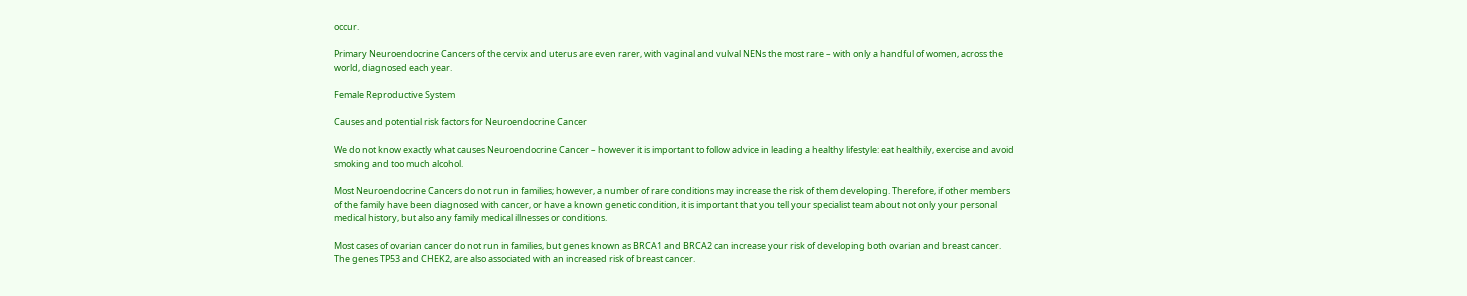occur.

Primary Neuroendocrine Cancers of the cervix and uterus are even rarer, with vaginal and vulval NENs the most rare – with only a handful of women, across the world, diagnosed each year.

Female Reproductive System

Causes and potential risk factors for Neuroendocrine Cancer

We do not know exactly what causes Neuroendocrine Cancer – however it is important to follow advice in leading a healthy lifestyle: eat healthily, exercise and avoid smoking and too much alcohol.

Most Neuroendocrine Cancers do not run in families; however, a number of rare conditions may increase the risk of them developing. Therefore, if other members of the family have been diagnosed with cancer, or have a known genetic condition, it is important that you tell your specialist team about not only your personal medical history, but also any family medical illnesses or conditions.

Most cases of ovarian cancer do not run in families, but genes known as BRCA1 and BRCA2 can increase your risk of developing both ovarian and breast cancer.
The genes TP53 and CHEK2, are also associated with an increased risk of breast cancer.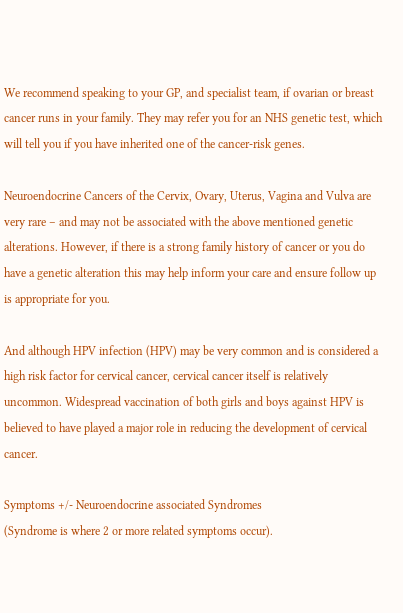We recommend speaking to your GP, and specialist team, if ovarian or breast cancer runs in your family. They may refer you for an NHS genetic test, which will tell you if you have inherited one of the cancer-risk genes.

Neuroendocrine Cancers of the Cervix, Ovary, Uterus, Vagina and Vulva are very rare – and may not be associated with the above mentioned genetic alterations. However, if there is a strong family history of cancer or you do have a genetic alteration this may help inform your care and ensure follow up is appropriate for you.

And although HPV infection (HPV) may be very common and is considered a high risk factor for cervical cancer, cervical cancer itself is relatively uncommon. Widespread vaccination of both girls and boys against HPV is believed to have played a major role in reducing the development of cervical cancer.

Symptoms +/- Neuroendocrine associated Syndromes
(Syndrome is where 2 or more related symptoms occur).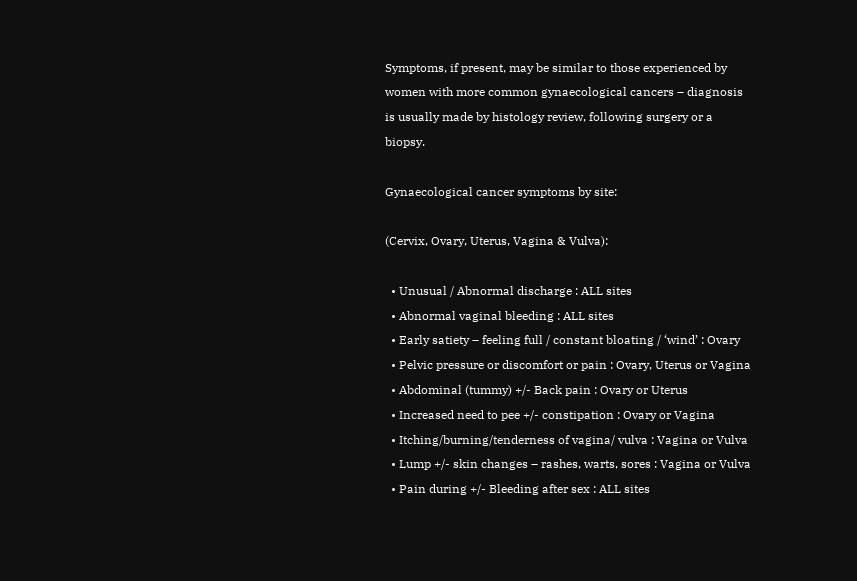Symptoms, if present, may be similar to those experienced by women with more common gynaecological cancers – diagnosis is usually made by histology review, following surgery or a biopsy.

Gynaecological cancer symptoms by site:

(Cervix, Ovary, Uterus, Vagina & Vulva):

  • Unusual / Abnormal discharge : ALL sites
  • Abnormal vaginal bleeding : ALL sites
  • Early satiety – feeling full / constant bloating / ‘wind’ : Ovary
  • Pelvic pressure or discomfort or pain : Ovary, Uterus or Vagina
  • Abdominal (tummy) +/- Back pain : Ovary or Uterus
  • Increased need to pee +/- constipation : Ovary or Vagina
  • Itching/burning/tenderness of vagina/ vulva : Vagina or Vulva
  • Lump +/- skin changes – rashes, warts, sores : Vagina or Vulva
  • Pain during +/- Bleeding after sex : ALL sites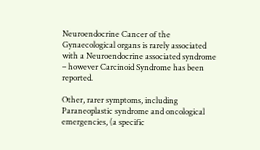Neuroendocrine Cancer of the Gynaecological organs is rarely associated with a Neuroendocrine associated syndrome – however Carcinoid Syndrome has been reported.

Other, rarer symptoms, including Paraneoplastic syndrome and oncological emergencies, (a specific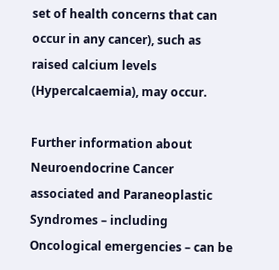set of health concerns that can occur in any cancer), such as raised calcium levels (Hypercalcaemia), may occur.

Further information about Neuroendocrine Cancer associated and Paraneoplastic Syndromes – including Oncological emergencies – can be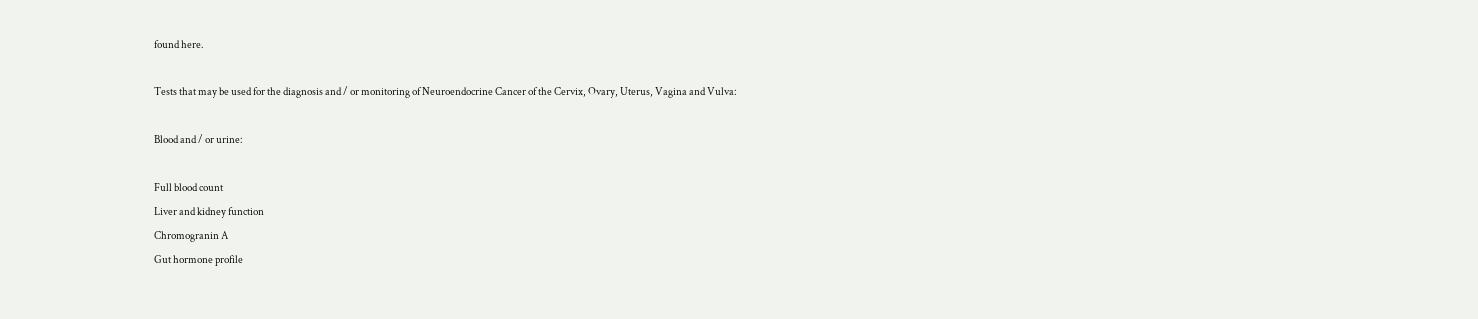found here.

Tests that may be used for the diagnosis and / or monitoring of Neuroendocrine Cancer of the Cervix, Ovary, Uterus, Vagina and Vulva:

Blood and / or urine:

Full blood count
Liver and kidney function
Chromogranin A
Gut hormone profile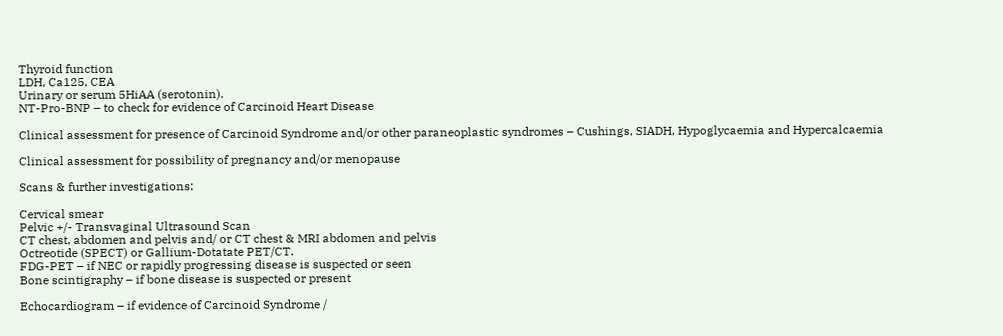Thyroid function
LDH, Ca125, CEA
Urinary or serum 5HiAA (serotonin).
NT-Pro-BNP – to check for evidence of Carcinoid Heart Disease

Clinical assessment for presence of Carcinoid Syndrome and/or other paraneoplastic syndromes – Cushings, SIADH, Hypoglycaemia and Hypercalcaemia

Clinical assessment for possibility of pregnancy and/or menopause

Scans & further investigations:

Cervical smear
Pelvic +/- Transvaginal Ultrasound Scan
CT chest, abdomen and pelvis and/ or CT chest & MRI abdomen and pelvis
Octreotide (SPECT) or Gallium-Dotatate PET/CT.
FDG-PET – if NEC or rapidly progressing disease is suspected or seen
Bone scintigraphy – if bone disease is suspected or present

Echocardiogram – if evidence of Carcinoid Syndrome /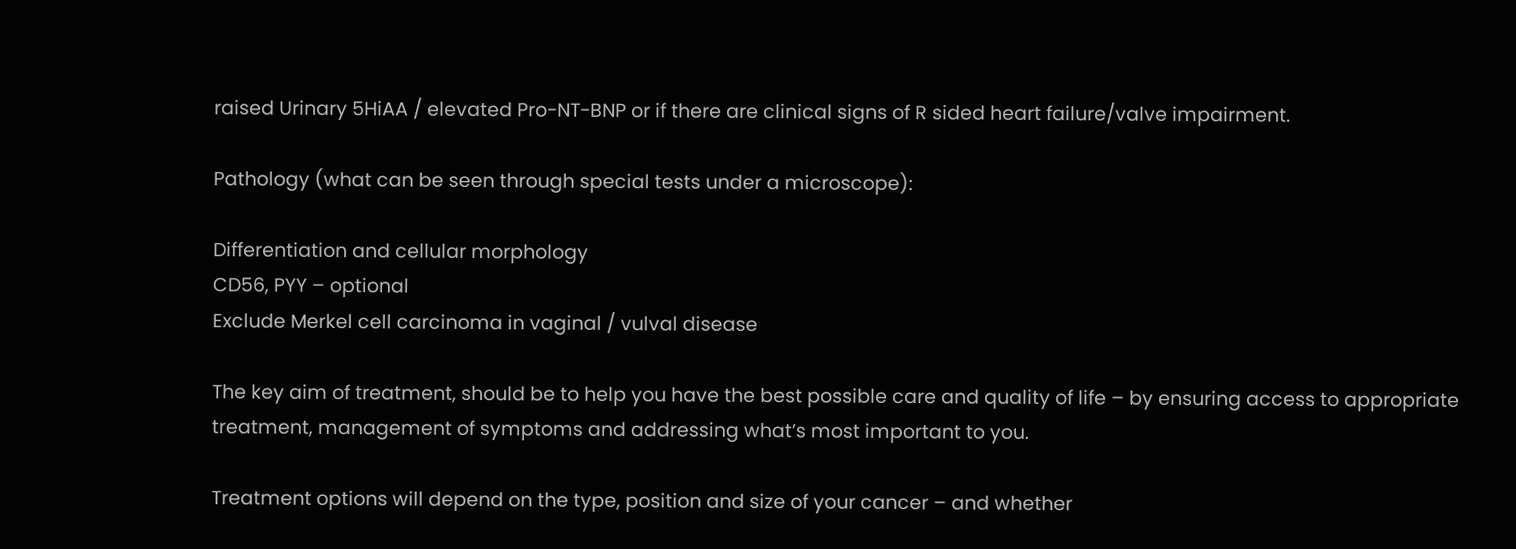raised Urinary 5HiAA / elevated Pro-NT-BNP or if there are clinical signs of R sided heart failure/valve impairment.

Pathology (what can be seen through special tests under a microscope):

Differentiation and cellular morphology
CD56, PYY – optional
Exclude Merkel cell carcinoma in vaginal / vulval disease

The key aim of treatment, should be to help you have the best possible care and quality of life – by ensuring access to appropriate treatment, management of symptoms and addressing what’s most important to you.

Treatment options will depend on the type, position and size of your cancer – and whether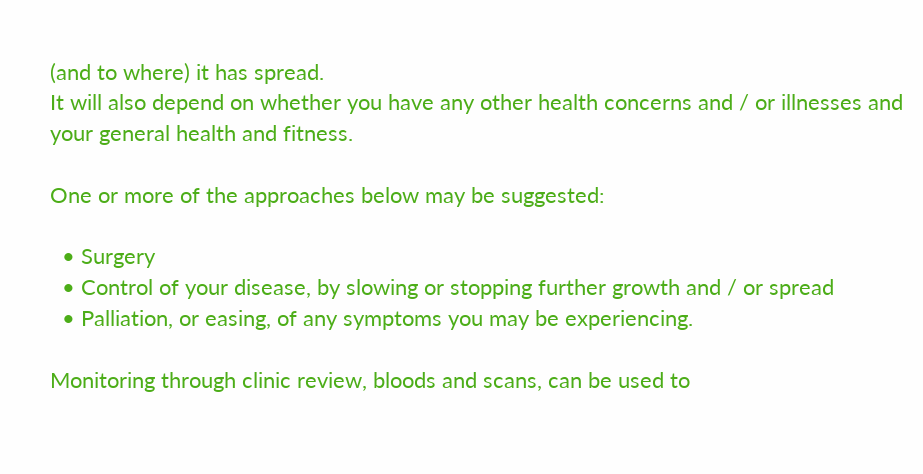(and to where) it has spread.
It will also depend on whether you have any other health concerns and / or illnesses and your general health and fitness.

One or more of the approaches below may be suggested:

  • Surgery
  • Control of your disease, by slowing or stopping further growth and / or spread
  • Palliation, or easing, of any symptoms you may be experiencing.

Monitoring through clinic review, bloods and scans, can be used to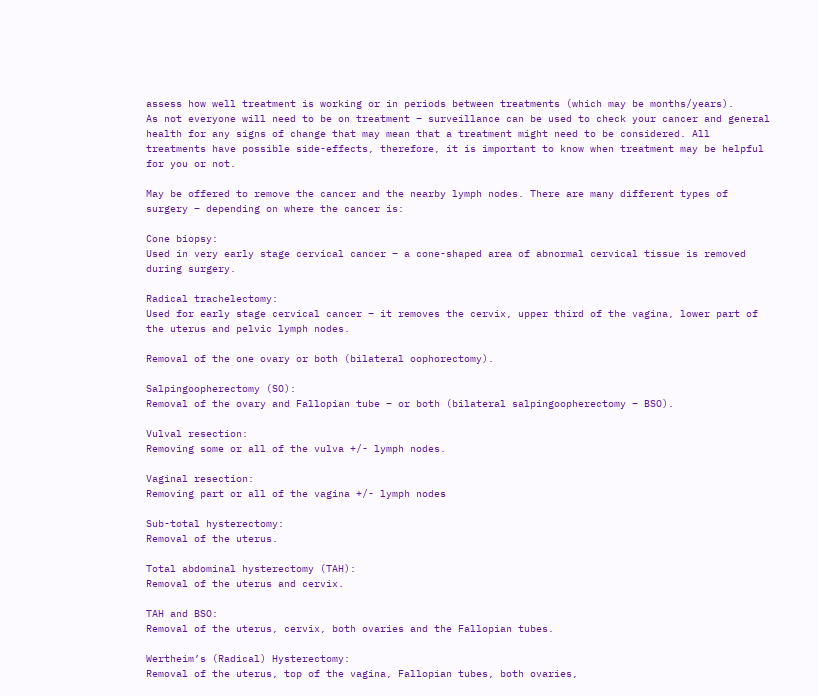assess how well treatment is working or in periods between treatments (which may be months/years).
As not everyone will need to be on treatment – surveillance can be used to check your cancer and general health for any signs of change that may mean that a treatment might need to be considered. All treatments have possible side-effects, therefore, it is important to know when treatment may be helpful for you or not.

May be offered to remove the cancer and the nearby lymph nodes. There are many different types of surgery – depending on where the cancer is:

Cone biopsy:
Used in very early stage cervical cancer – a cone-shaped area of abnormal cervical tissue is removed during surgery.

Radical trachelectomy:
Used for early stage cervical cancer – it removes the cervix, upper third of the vagina, lower part of the uterus and pelvic lymph nodes.

Removal of the one ovary or both (bilateral oophorectomy).

Salpingoopherectomy (SO):
Removal of the ovary and Fallopian tube – or both (bilateral salpingoopherectomy – BSO).

Vulval resection:
Removing some or all of the vulva +/- lymph nodes.

Vaginal resection:
Removing part or all of the vagina +/- lymph nodes

Sub-total hysterectomy:
Removal of the uterus.

Total abdominal hysterectomy (TAH):
Removal of the uterus and cervix.

TAH and BSO:
Removal of the uterus, cervix, both ovaries and the Fallopian tubes.

Wertheim’s (Radical) Hysterectomy:
Removal of the uterus, top of the vagina, Fallopian tubes, both ovaries,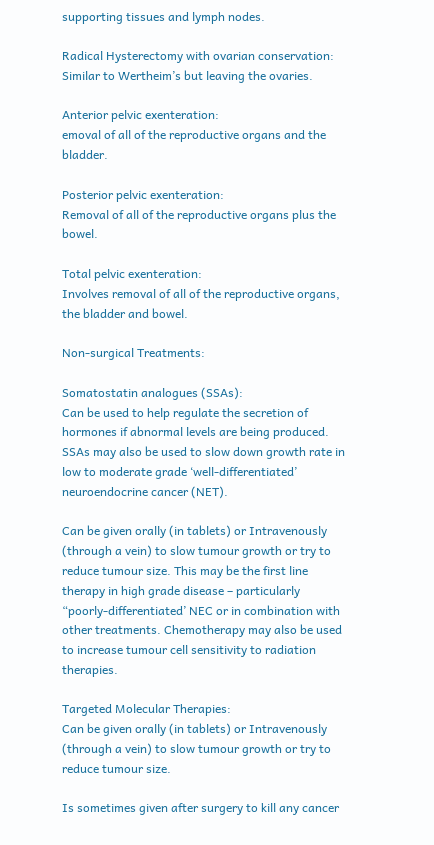supporting tissues and lymph nodes.

Radical Hysterectomy with ovarian conservation:
Similar to Wertheim’s but leaving the ovaries.

Anterior pelvic exenteration:
emoval of all of the reproductive organs and the bladder.

Posterior pelvic exenteration:
Removal of all of the reproductive organs plus the bowel.

Total pelvic exenteration:
Involves removal of all of the reproductive organs, the bladder and bowel.

Non-surgical Treatments:

Somatostatin analogues (SSAs):
Can be used to help regulate the secretion of hormones if abnormal levels are being produced. SSAs may also be used to slow down growth rate in low to moderate grade ‘well-differentiated’ neuroendocrine cancer (NET).

Can be given orally (in tablets) or Intravenously (through a vein) to slow tumour growth or try to reduce tumour size. This may be the first line therapy in high grade disease – particularly “poorly-differentiated’ NEC or in combination with other treatments. Chemotherapy may also be used to increase tumour cell sensitivity to radiation therapies.

Targeted Molecular Therapies:
Can be given orally (in tablets) or Intravenously (through a vein) to slow tumour growth or try to reduce tumour size.

Is sometimes given after surgery to kill any cancer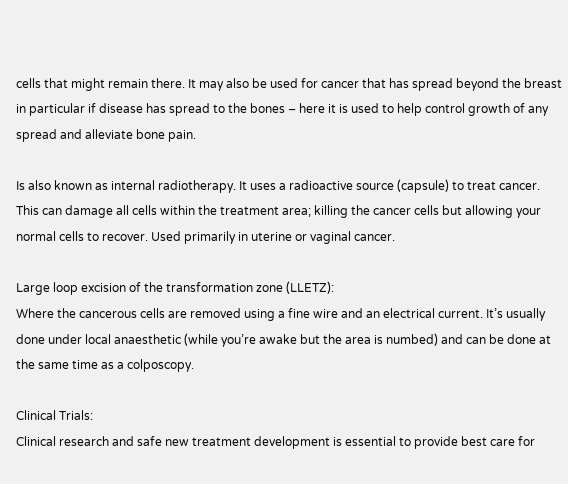cells that might remain there. It may also be used for cancer that has spread beyond the breast in particular if disease has spread to the bones – here it is used to help control growth of any spread and alleviate bone pain.

Is also known as internal radiotherapy. It uses a radioactive source (capsule) to treat cancer. This can damage all cells within the treatment area; killing the cancer cells but allowing your normal cells to recover. Used primarily in uterine or vaginal cancer.

Large loop excision of the transformation zone (LLETZ):
Where the cancerous cells are removed using a fine wire and an electrical current. It’s usually done under local anaesthetic (while you’re awake but the area is numbed) and can be done at the same time as a colposcopy.

Clinical Trials:
Clinical research and safe new treatment development is essential to provide best care for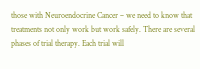those with Neuroendocrine Cancer – we need to know that treatments not only work but work safely. There are several phases of trial therapy. Each trial will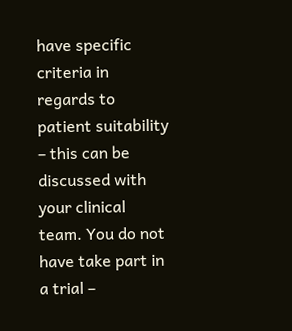have specific criteria in regards to patient suitability – this can be discussed with your clinical team. You do not have take part in a trial –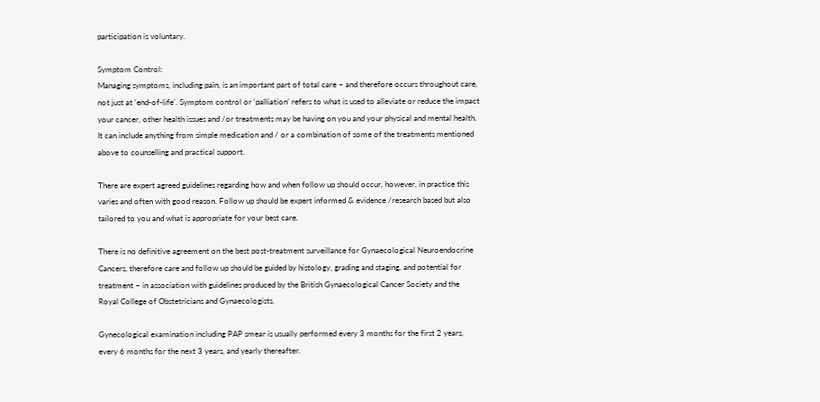participation is voluntary.

Symptom Control:
Managing symptoms, including pain, is an important part of total care – and therefore occurs throughout care, not just at ‘end-of-life’. Symptom control or ‘palliation’ refers to what is used to alleviate or reduce the impact your cancer, other health issues and /or treatments may be having on you and your physical and mental health. It can include anything from simple medication and / or a combination of some of the treatments mentioned above to counselling and practical support.

There are expert agreed guidelines regarding how and when follow up should occur, however, in practice this varies and often with good reason. Follow up should be expert informed & evidence /research based but also tailored to you and what is appropriate for your best care.

There is no definitive agreement on the best post-treatment surveillance for Gynaecological Neuroendocrine Cancers, therefore care and follow up should be guided by histology, grading and staging, and potential for treatment – in association with guidelines produced by the British Gynaecological Cancer Society and the Royal College of Obstetricians and Gynaecologists.

Gynecological examination including PAP smear is usually performed every 3 months for the first 2 years, every 6 months for the next 3 years, and yearly thereafter.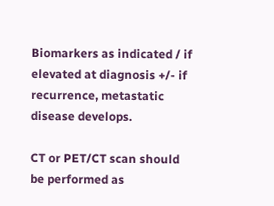Biomarkers as indicated / if elevated at diagnosis +/- if recurrence, metastatic disease develops.

CT or PET/CT scan should be performed as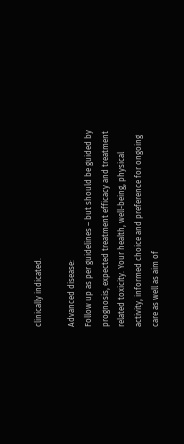clinically indicated.

Advanced disease:
Follow up as per guidelines – but should be guided by prognosis, expected treatment efficacy and treatment related toxicity. Your health, well-being, physical activity, informed choice and preference for ongoing care as well as aim of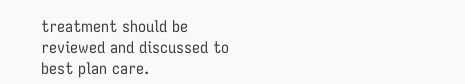treatment should be reviewed and discussed to best plan care.